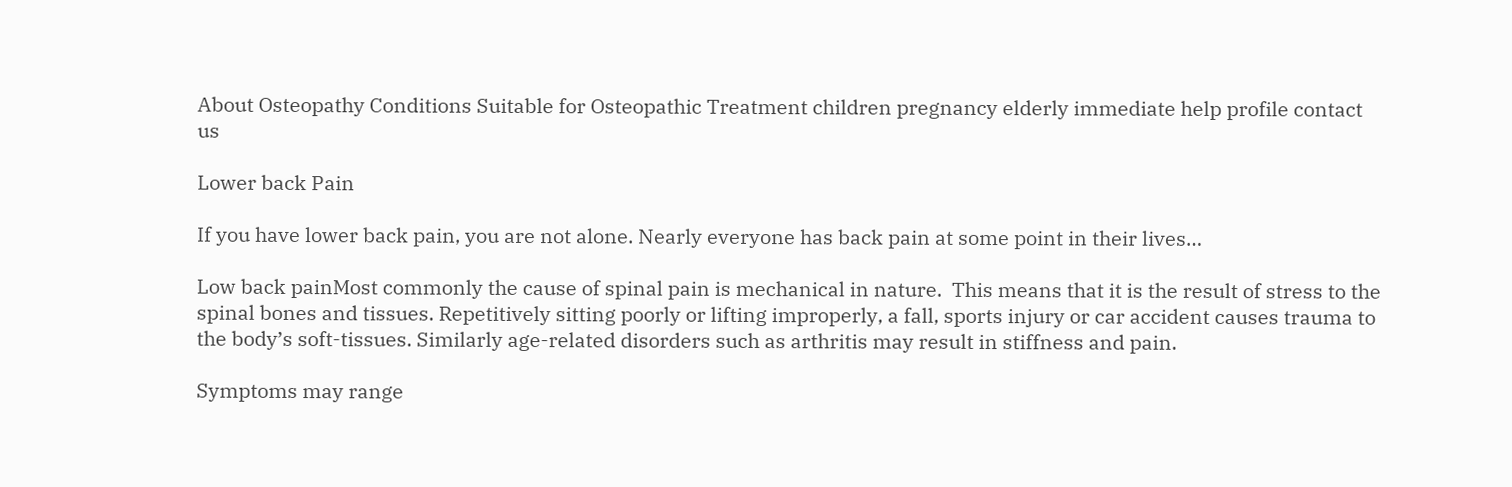About Osteopathy Conditions Suitable for Osteopathic Treatment children pregnancy elderly immediate help profile contact us

Lower back Pain

If you have lower back pain, you are not alone. Nearly everyone has back pain at some point in their lives…

Low back painMost commonly the cause of spinal pain is mechanical in nature.  This means that it is the result of stress to the spinal bones and tissues. Repetitively sitting poorly or lifting improperly, a fall, sports injury or car accident causes trauma to the body’s soft-tissues. Similarly age-related disorders such as arthritis may result in stiffness and pain.

Symptoms may range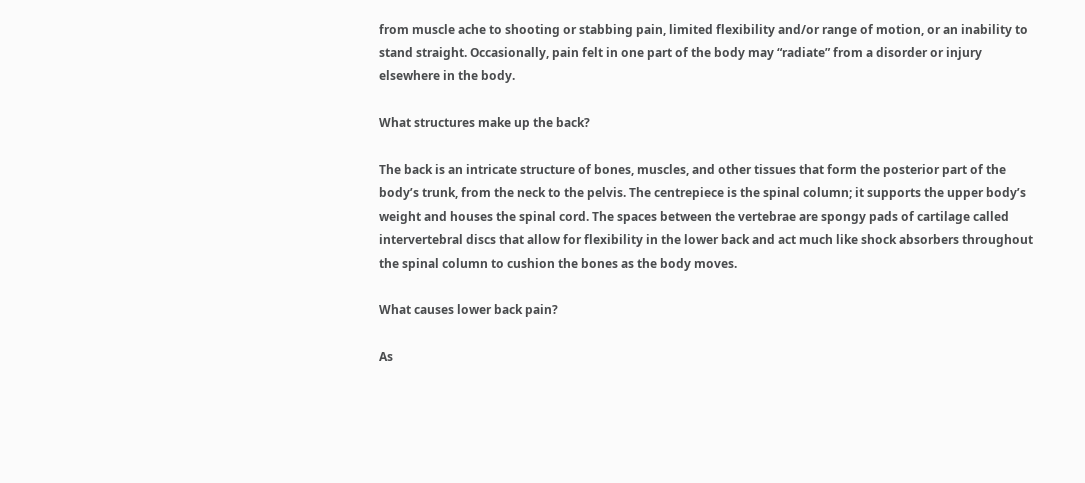from muscle ache to shooting or stabbing pain, limited flexibility and/or range of motion, or an inability to stand straight. Occasionally, pain felt in one part of the body may “radiate” from a disorder or injury elsewhere in the body.

What structures make up the back?

The back is an intricate structure of bones, muscles, and other tissues that form the posterior part of the body’s trunk, from the neck to the pelvis. The centrepiece is the spinal column; it supports the upper body’s weight and houses the spinal cord. The spaces between the vertebrae are spongy pads of cartilage called intervertebral discs that allow for flexibility in the lower back and act much like shock absorbers throughout the spinal column to cushion the bones as the body moves.

What causes lower back pain?

As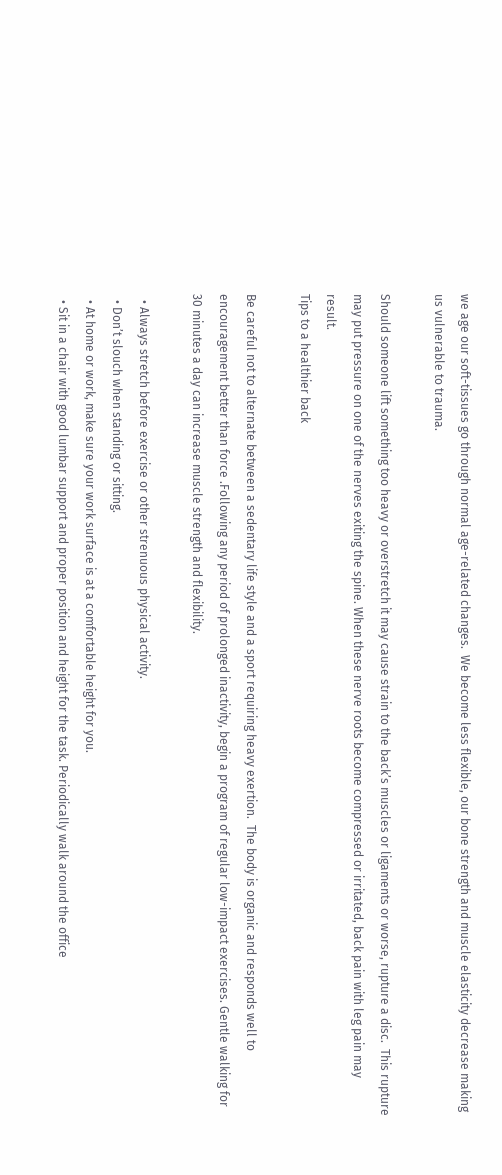we age our soft-tissues go through normal age-related changes.  We become less flexible, our bone strength and muscle elasticity decrease making us vulnerable to trauma.

Should someone lift something too heavy or overstretch it may cause strain to the back’s muscles or ligaments or worse, rupture a disc.  This rupture may put pressure on one of the nerves exiting the spine. When these nerve roots become compressed or irritated, back pain with leg pain may result.
Tips to a healthier back

Be careful not to alternate between a sedentary life style and a sport requiring heavy exertion.  The body is organic and responds well to encouragement better than force .Following any period of prolonged inactivity, begin a program of regular low-impact exercises. Gentle walking for 30 minutes a day can increase muscle strength and flexibility.

  • Always stretch before exercise or other strenuous physical activity.
  • Don’t slouch when standing or sitting.
  • At home or work, make sure your work surface is at a comfortable height for you.
  • Sit in a chair with good lumbar support and proper position and height for the task. Periodically walk around the office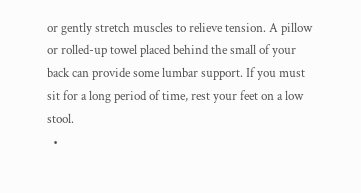or gently stretch muscles to relieve tension. A pillow or rolled-up towel placed behind the small of your back can provide some lumbar support. If you must sit for a long period of time, rest your feet on a low stool.
  •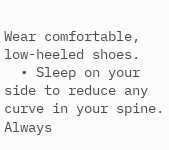Wear comfortable, low-heeled shoes.
  • Sleep on your side to reduce any curve in your spine. Always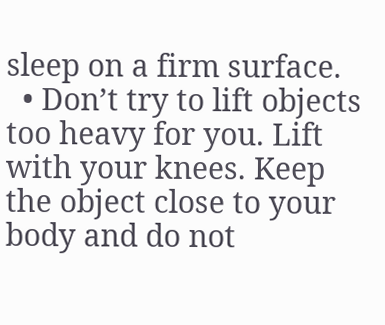sleep on a firm surface.
  • Don’t try to lift objects too heavy for you. Lift with your knees. Keep the object close to your body and do not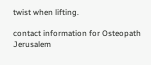twist when lifting.

contact information for Osteopath Jerusalem